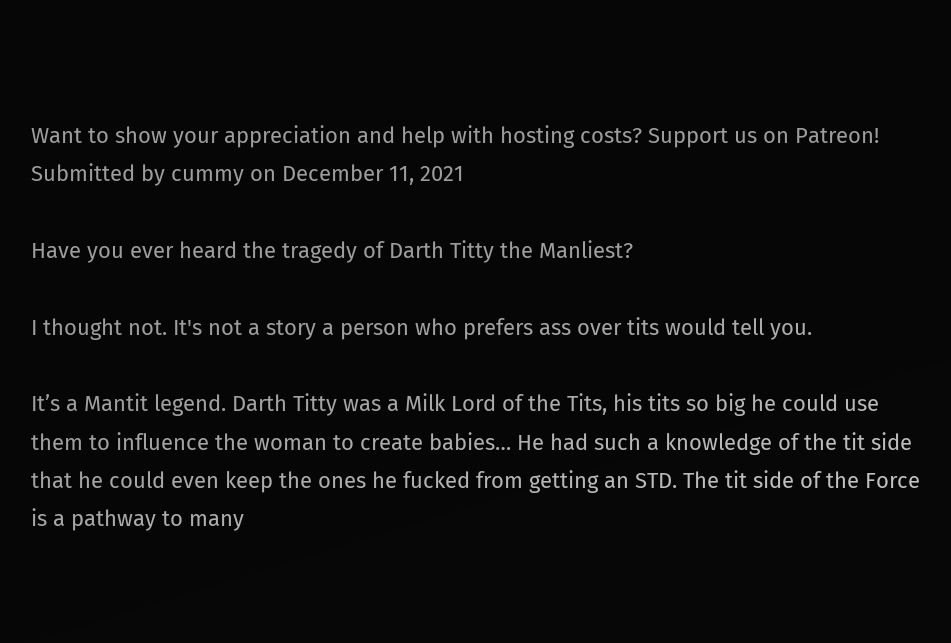Want to show your appreciation and help with hosting costs? Support us on Patreon!
Submitted by cummy on December 11, 2021

Have you ever heard the tragedy of Darth Titty the Manliest?

I thought not. It's not a story a person who prefers ass over tits would tell you.

It’s a Mantit legend. Darth Titty was a Milk Lord of the Tits, his tits so big he could use them to influence the woman to create babies… He had such a knowledge of the tit side that he could even keep the ones he fucked from getting an STD. The tit side of the Force is a pathway to many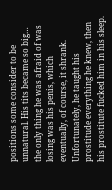positions some consider to be unnatural. His tits became so big… the only thing he was afraid of was losing was his penis, which eventually, of course, it shrank. Unfortunately, he taught his prostitude everything he knew, then his prostitute fucked him in his sleep.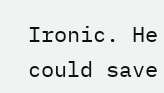Ironic. He could save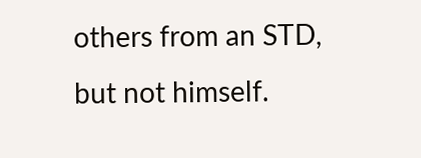others from an STD, but not himself.